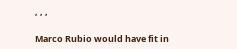, , ,

Marco Rubio would have fit in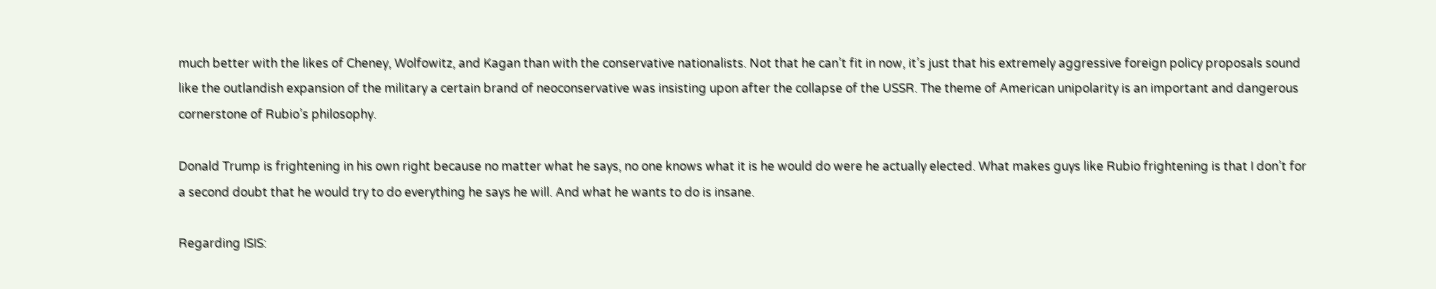much better with the likes of Cheney, Wolfowitz, and Kagan than with the conservative nationalists. Not that he can’t fit in now, it’s just that his extremely aggressive foreign policy proposals sound like the outlandish expansion of the military a certain brand of neoconservative was insisting upon after the collapse of the USSR. The theme of American unipolarity is an important and dangerous cornerstone of Rubio’s philosophy.

Donald Trump is frightening in his own right because no matter what he says, no one knows what it is he would do were he actually elected. What makes guys like Rubio frightening is that I don’t for a second doubt that he would try to do everything he says he will. And what he wants to do is insane.

Regarding ISIS: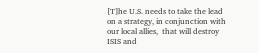[T]he U.S. needs to take the lead on a strategy, in conjunction with our local allies,  that will destroy ISIS and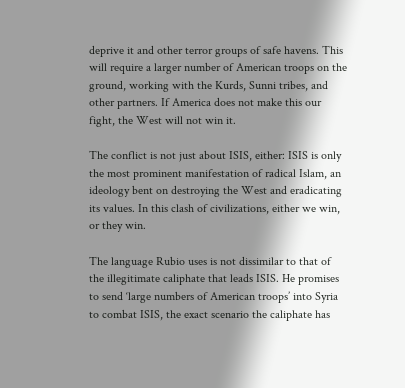deprive it and other terror groups of safe havens. This will require a larger number of American troops on the ground, working with the Kurds, Sunni tribes, and other partners. If America does not make this our fight, the West will not win it.

The conflict is not just about ISIS, either: ISIS is only the most prominent manifestation of radical Islam, an ideology bent on destroying the West and eradicating its values. In this clash of civilizations, either we win, or they win.

The language Rubio uses is not dissimilar to that of the illegitimate caliphate that leads ISIS. He promises to send ‘large numbers of American troops’ into Syria to combat ISIS, the exact scenario the caliphate has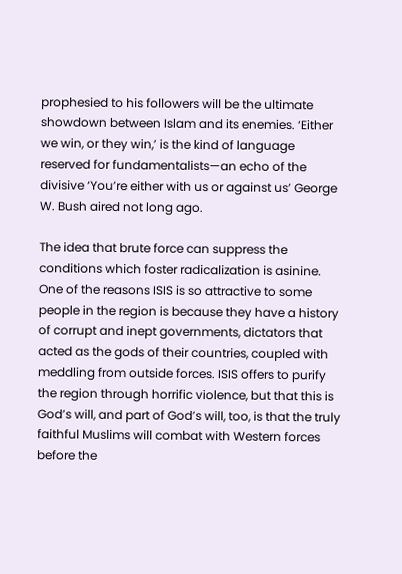prophesied to his followers will be the ultimate showdown between Islam and its enemies. ‘Either we win, or they win,’ is the kind of language reserved for fundamentalists—an echo of the divisive ‘You’re either with us or against us’ George W. Bush aired not long ago.

The idea that brute force can suppress the conditions which foster radicalization is asinine. One of the reasons ISIS is so attractive to some people in the region is because they have a history of corrupt and inept governments, dictators that acted as the gods of their countries, coupled with meddling from outside forces. ISIS offers to purify the region through horrific violence, but that this is God’s will, and part of God’s will, too, is that the truly faithful Muslims will combat with Western forces before the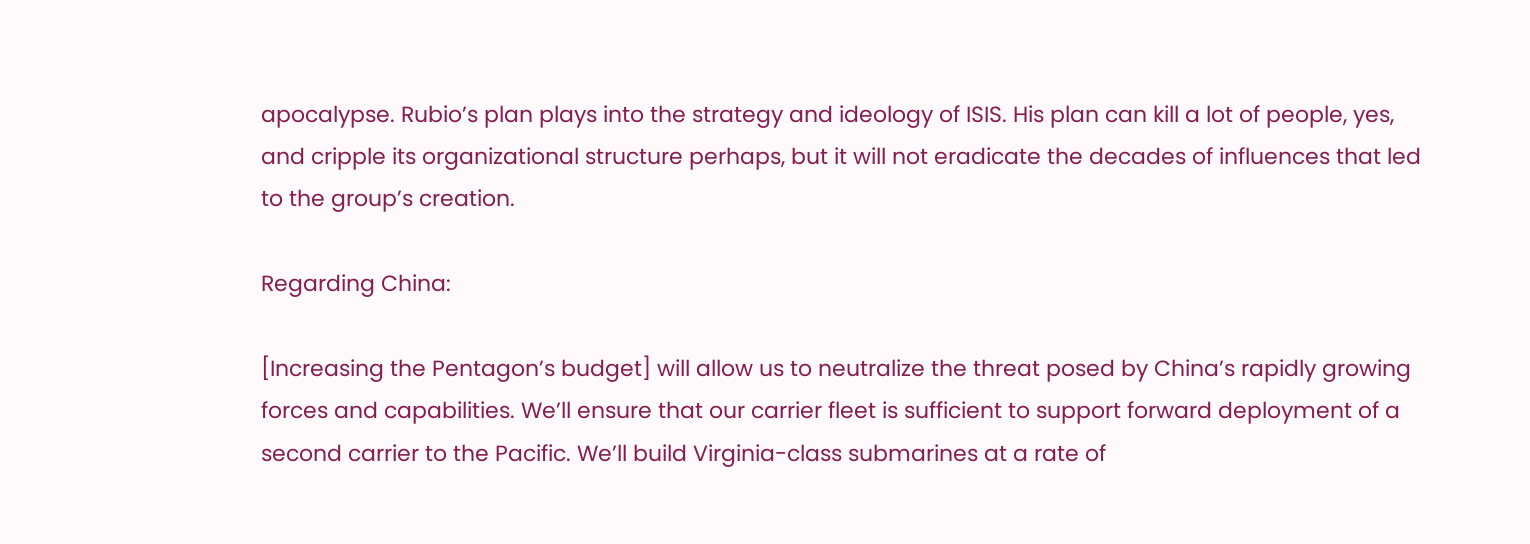apocalypse. Rubio’s plan plays into the strategy and ideology of ISIS. His plan can kill a lot of people, yes, and cripple its organizational structure perhaps, but it will not eradicate the decades of influences that led to the group’s creation.

Regarding China:

[Increasing the Pentagon’s budget] will allow us to neutralize the threat posed by China’s rapidly growing forces and capabilities. We’ll ensure that our carrier fleet is sufficient to support forward deployment of a second carrier to the Pacific. We’ll build Virginia-class submarines at a rate of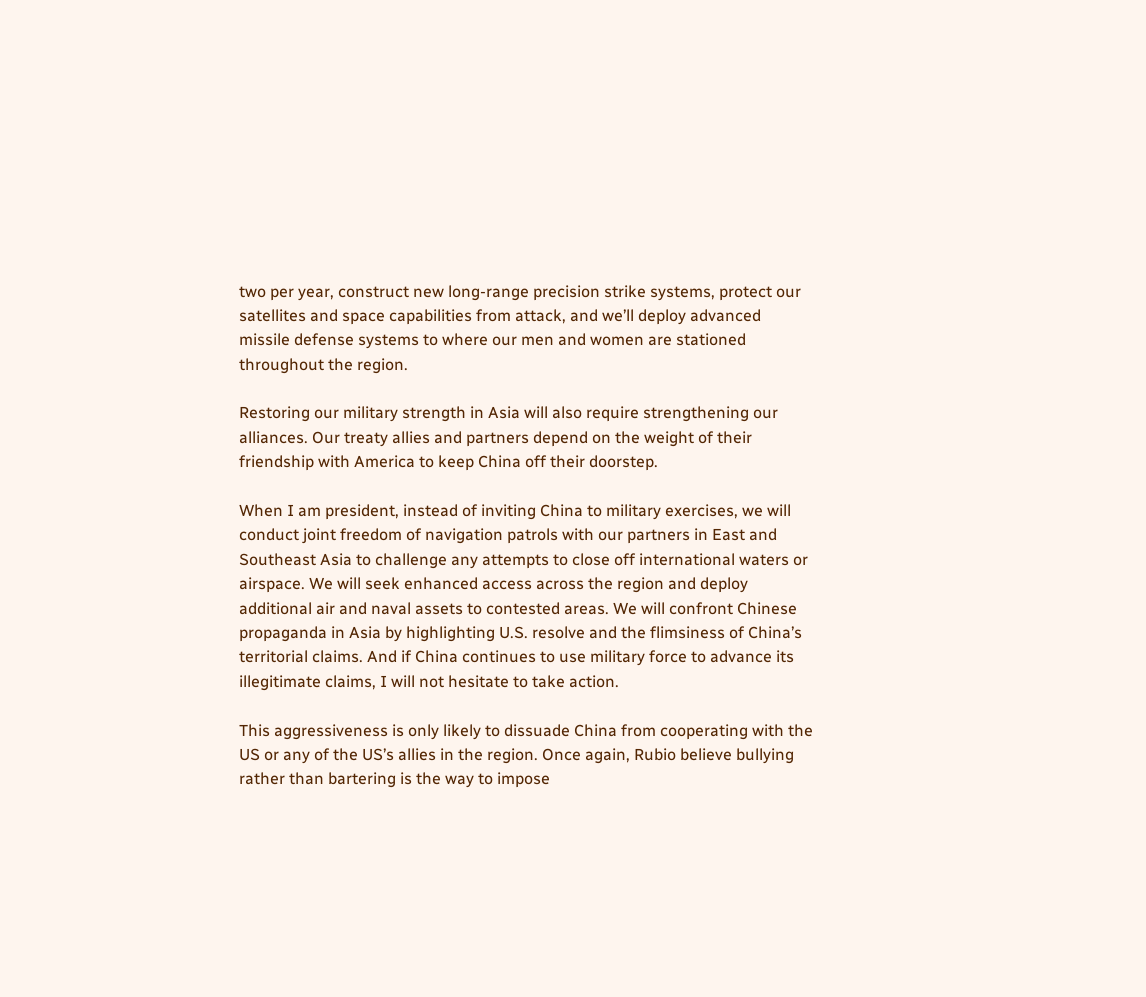two per year, construct new long-range precision strike systems, protect our satellites and space capabilities from attack, and we’ll deploy advanced missile defense systems to where our men and women are stationed throughout the region.

Restoring our military strength in Asia will also require strengthening our alliances. Our treaty allies and partners depend on the weight of their friendship with America to keep China off their doorstep.

When I am president, instead of inviting China to military exercises, we will conduct joint freedom of navigation patrols with our partners in East and Southeast Asia to challenge any attempts to close off international waters or airspace. We will seek enhanced access across the region and deploy additional air and naval assets to contested areas. We will confront Chinese propaganda in Asia by highlighting U.S. resolve and the flimsiness of China’s territorial claims. And if China continues to use military force to advance its illegitimate claims, I will not hesitate to take action.

This aggressiveness is only likely to dissuade China from cooperating with the US or any of the US’s allies in the region. Once again, Rubio believe bullying rather than bartering is the way to impose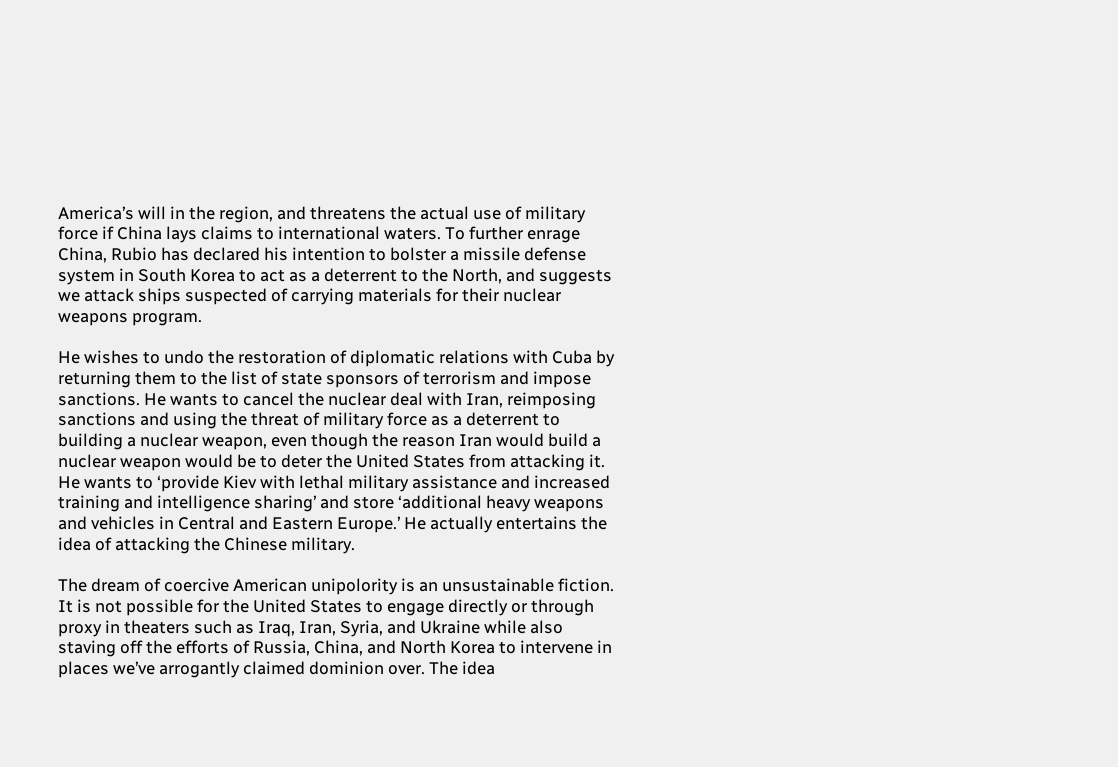America’s will in the region, and threatens the actual use of military force if China lays claims to international waters. To further enrage China, Rubio has declared his intention to bolster a missile defense system in South Korea to act as a deterrent to the North, and suggests we attack ships suspected of carrying materials for their nuclear weapons program.

He wishes to undo the restoration of diplomatic relations with Cuba by returning them to the list of state sponsors of terrorism and impose sanctions. He wants to cancel the nuclear deal with Iran, reimposing sanctions and using the threat of military force as a deterrent to building a nuclear weapon, even though the reason Iran would build a nuclear weapon would be to deter the United States from attacking it. He wants to ‘provide Kiev with lethal military assistance and increased training and intelligence sharing’ and store ‘additional heavy weapons and vehicles in Central and Eastern Europe.’ He actually entertains the idea of attacking the Chinese military.

The dream of coercive American unipolority is an unsustainable fiction. It is not possible for the United States to engage directly or through proxy in theaters such as Iraq, Iran, Syria, and Ukraine while also staving off the efforts of Russia, China, and North Korea to intervene in places we’ve arrogantly claimed dominion over. The idea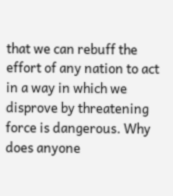that we can rebuff the effort of any nation to act in a way in which we disprove by threatening force is dangerous. Why does anyone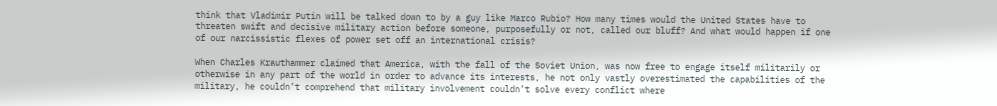think that Vladimir Putin will be talked down to by a guy like Marco Rubio? How many times would the United States have to threaten swift and decisive military action before someone, purposefully or not, called our bluff? And what would happen if one of our narcissistic flexes of power set off an international crisis?

When Charles Krauthammer claimed that America, with the fall of the Soviet Union, was now free to engage itself militarily or otherwise in any part of the world in order to advance its interests, he not only vastly overestimated the capabilities of the military, he couldn’t comprehend that military involvement couldn’t solve every conflict where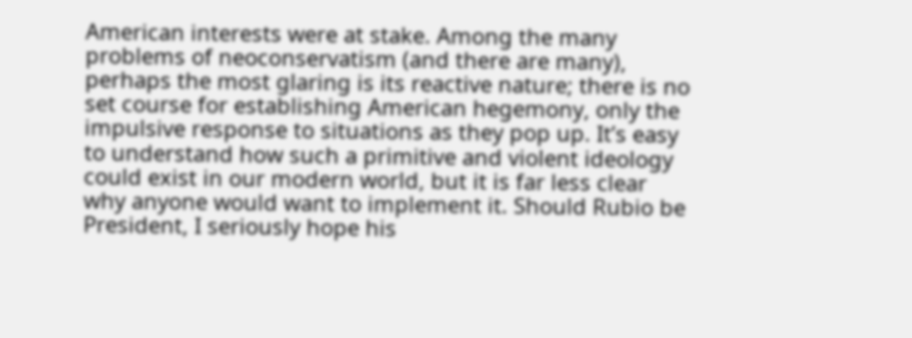American interests were at stake. Among the many problems of neoconservatism (and there are many), perhaps the most glaring is its reactive nature; there is no set course for establishing American hegemony, only the impulsive response to situations as they pop up. It’s easy to understand how such a primitive and violent ideology could exist in our modern world, but it is far less clear why anyone would want to implement it. Should Rubio be President, I seriously hope his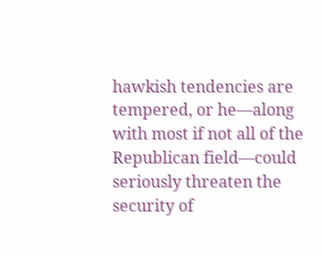hawkish tendencies are tempered, or he—along with most if not all of the Republican field—could seriously threaten the security of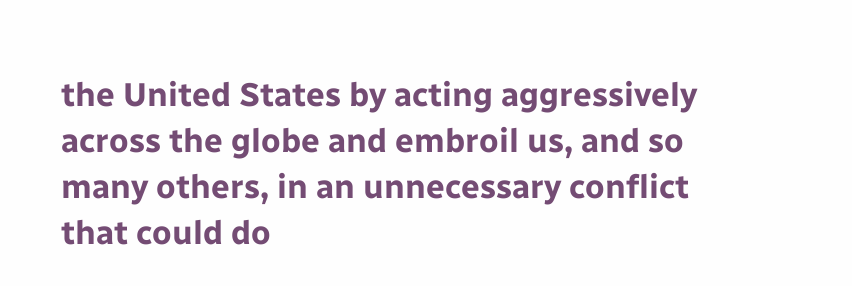the United States by acting aggressively across the globe and embroil us, and so many others, in an unnecessary conflict that could do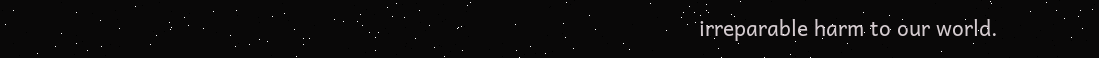irreparable harm to our world.